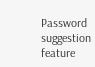Password suggestion feature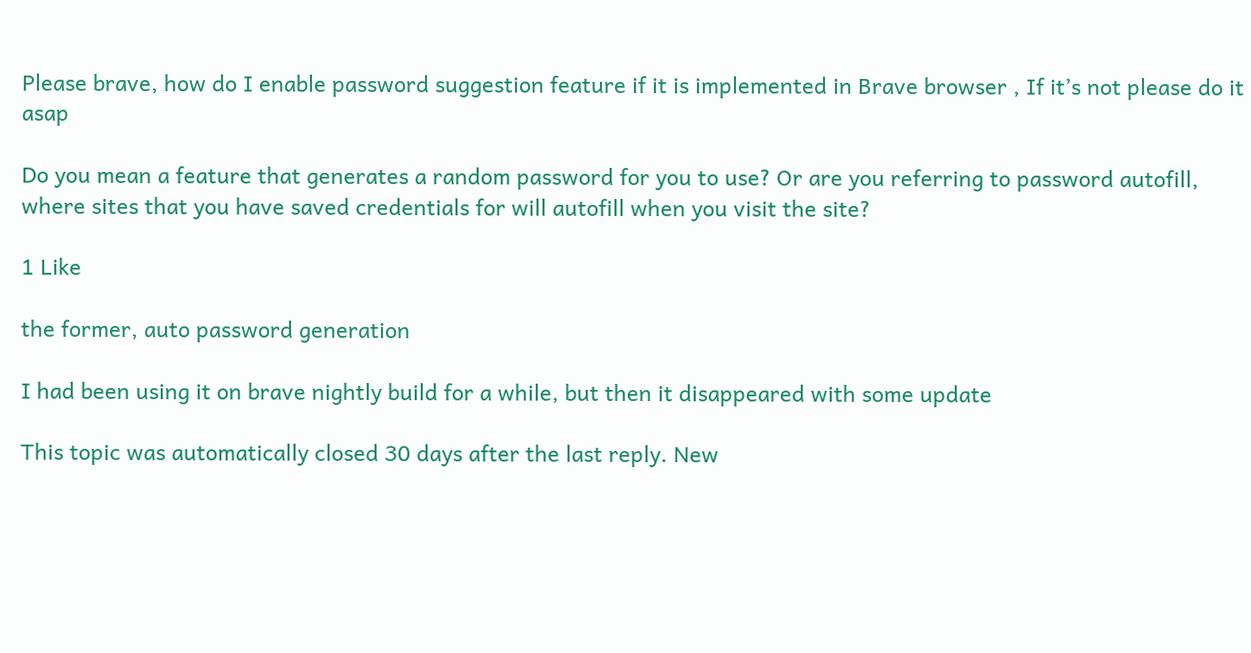Please brave, how do I enable password suggestion feature if it is implemented in Brave browser , If it’s not please do it asap

Do you mean a feature that generates a random password for you to use? Or are you referring to password autofill, where sites that you have saved credentials for will autofill when you visit the site?

1 Like

the former, auto password generation

I had been using it on brave nightly build for a while, but then it disappeared with some update

This topic was automatically closed 30 days after the last reply. New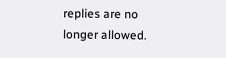replies are no longer allowed.